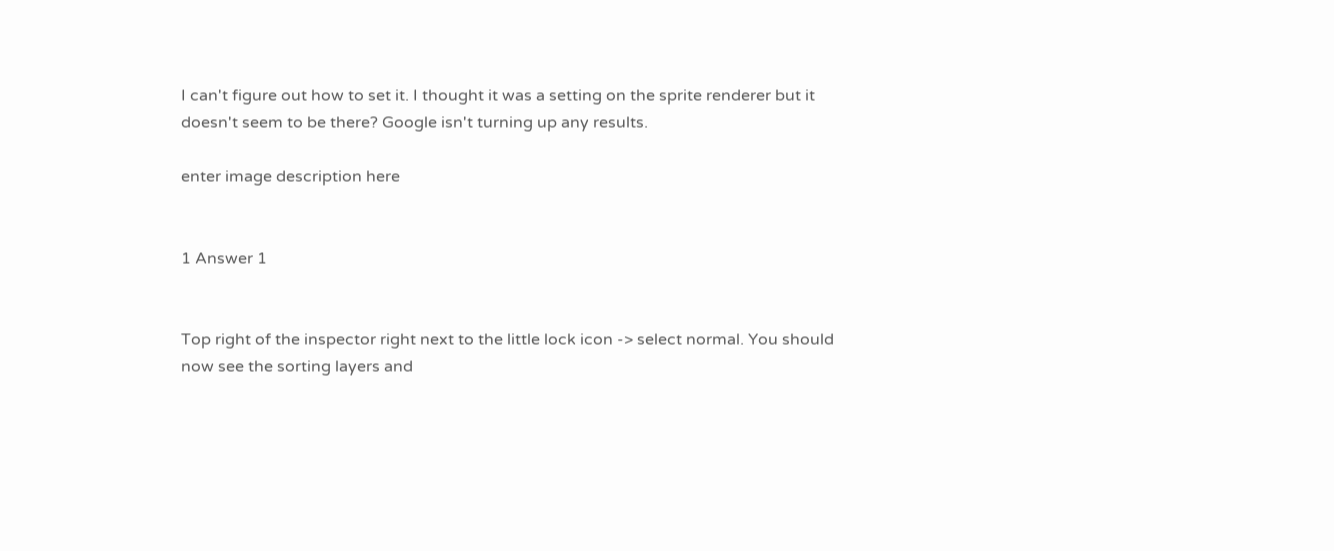I can't figure out how to set it. I thought it was a setting on the sprite renderer but it doesn't seem to be there? Google isn't turning up any results.

enter image description here


1 Answer 1


Top right of the inspector right next to the little lock icon -> select normal. You should now see the sorting layers and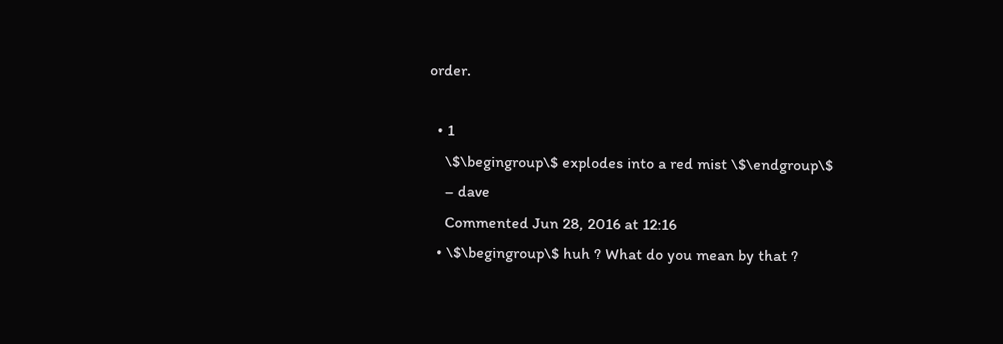order.

  • 1
    \$\begingroup\$ explodes into a red mist \$\endgroup\$
    – dave
    Commented Jun 28, 2016 at 12:16
  • \$\begingroup\$ huh ? What do you mean by that ?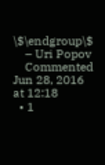\$\endgroup\$
    – Uri Popov
    Commented Jun 28, 2016 at 12:18
  • 1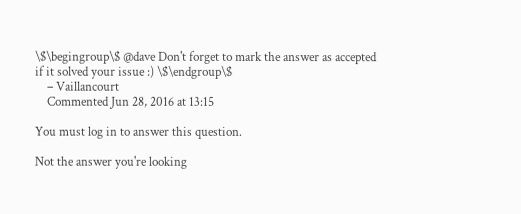\$\begingroup\$ @dave Don't forget to mark the answer as accepted if it solved your issue :) \$\endgroup\$
    – Vaillancourt
    Commented Jun 28, 2016 at 13:15

You must log in to answer this question.

Not the answer you're looking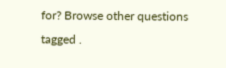for? Browse other questions tagged .